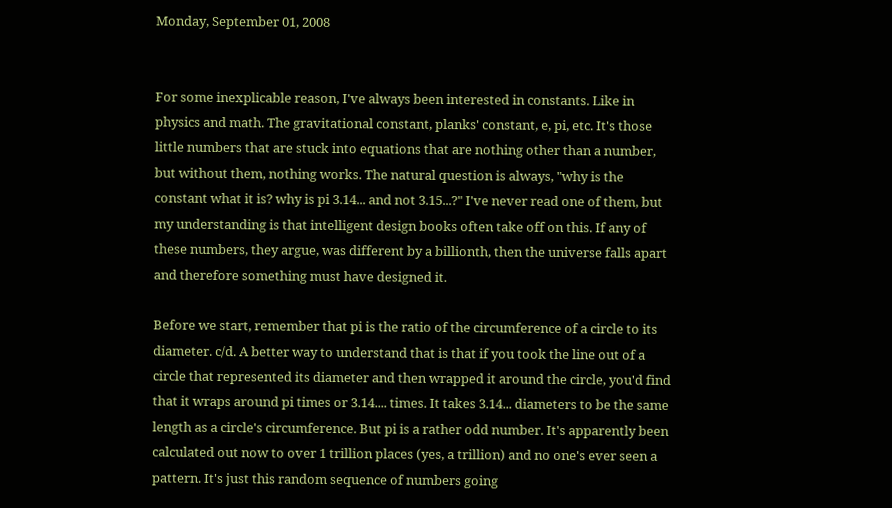Monday, September 01, 2008


For some inexplicable reason, I've always been interested in constants. Like in physics and math. The gravitational constant, planks' constant, e, pi, etc. It's those little numbers that are stuck into equations that are nothing other than a number, but without them, nothing works. The natural question is always, "why is the constant what it is? why is pi 3.14... and not 3.15...?" I've never read one of them, but my understanding is that intelligent design books often take off on this. If any of these numbers, they argue, was different by a billionth, then the universe falls apart and therefore something must have designed it.

Before we start, remember that pi is the ratio of the circumference of a circle to its diameter. c/d. A better way to understand that is that if you took the line out of a circle that represented its diameter and then wrapped it around the circle, you'd find that it wraps around pi times or 3.14.... times. It takes 3.14... diameters to be the same length as a circle's circumference. But pi is a rather odd number. It's apparently been calculated out now to over 1 trillion places (yes, a trillion) and no one's ever seen a pattern. It's just this random sequence of numbers going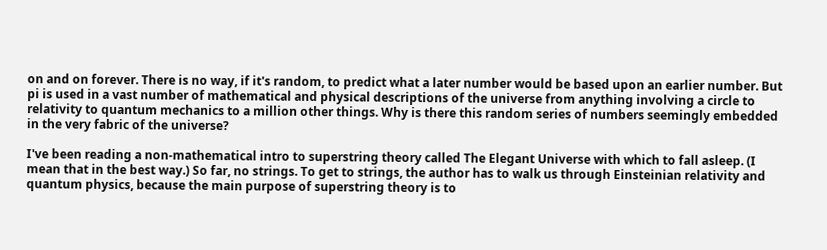on and on forever. There is no way, if it's random, to predict what a later number would be based upon an earlier number. But pi is used in a vast number of mathematical and physical descriptions of the universe from anything involving a circle to relativity to quantum mechanics to a million other things. Why is there this random series of numbers seemingly embedded in the very fabric of the universe?

I've been reading a non-mathematical intro to superstring theory called The Elegant Universe with which to fall asleep. (I mean that in the best way.) So far, no strings. To get to strings, the author has to walk us through Einsteinian relativity and quantum physics, because the main purpose of superstring theory is to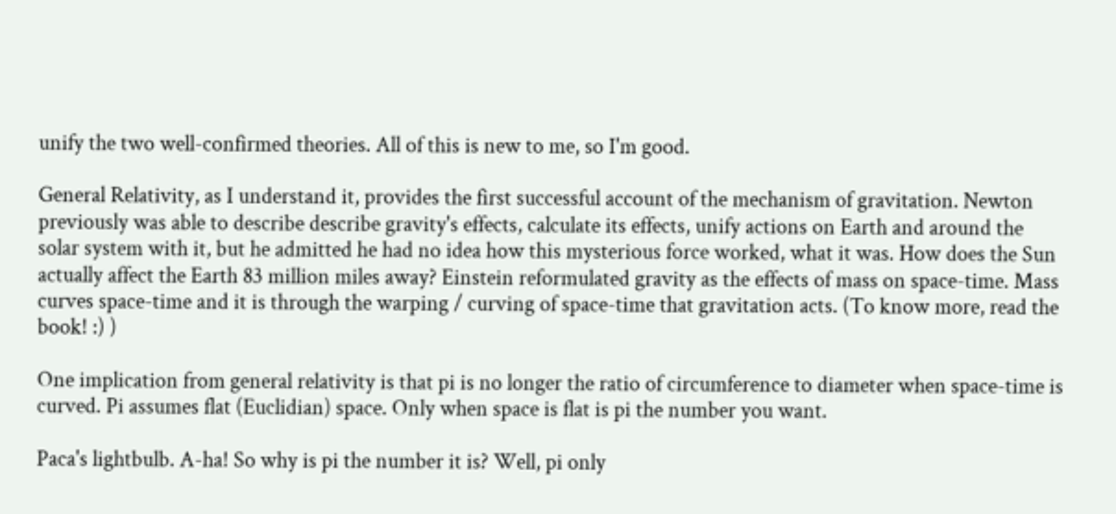unify the two well-confirmed theories. All of this is new to me, so I'm good.

General Relativity, as I understand it, provides the first successful account of the mechanism of gravitation. Newton previously was able to describe describe gravity's effects, calculate its effects, unify actions on Earth and around the solar system with it, but he admitted he had no idea how this mysterious force worked, what it was. How does the Sun actually affect the Earth 83 million miles away? Einstein reformulated gravity as the effects of mass on space-time. Mass curves space-time and it is through the warping / curving of space-time that gravitation acts. (To know more, read the book! :) )

One implication from general relativity is that pi is no longer the ratio of circumference to diameter when space-time is curved. Pi assumes flat (Euclidian) space. Only when space is flat is pi the number you want.

Paca's lightbulb. A-ha! So why is pi the number it is? Well, pi only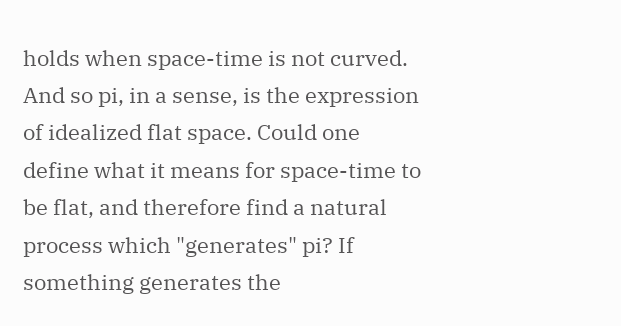holds when space-time is not curved. And so pi, in a sense, is the expression of idealized flat space. Could one define what it means for space-time to be flat, and therefore find a natural process which "generates" pi? If something generates the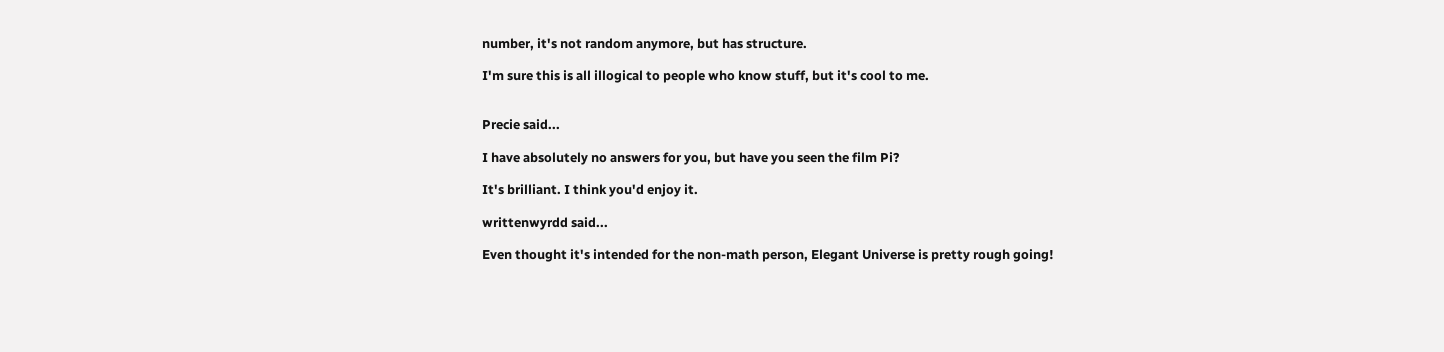number, it's not random anymore, but has structure.

I'm sure this is all illogical to people who know stuff, but it's cool to me.


Precie said...

I have absolutely no answers for you, but have you seen the film Pi?

It's brilliant. I think you'd enjoy it.

writtenwyrdd said...

Even thought it's intended for the non-math person, Elegant Universe is pretty rough going!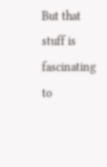But that stuff is fascinating to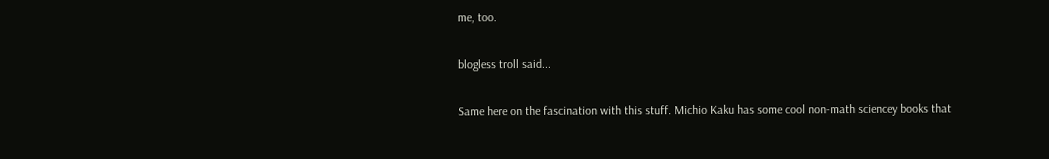me, too.

blogless troll said...

Same here on the fascination with this stuff. Michio Kaku has some cool non-math sciencey books that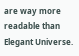are way more readable than Elegant Universe.